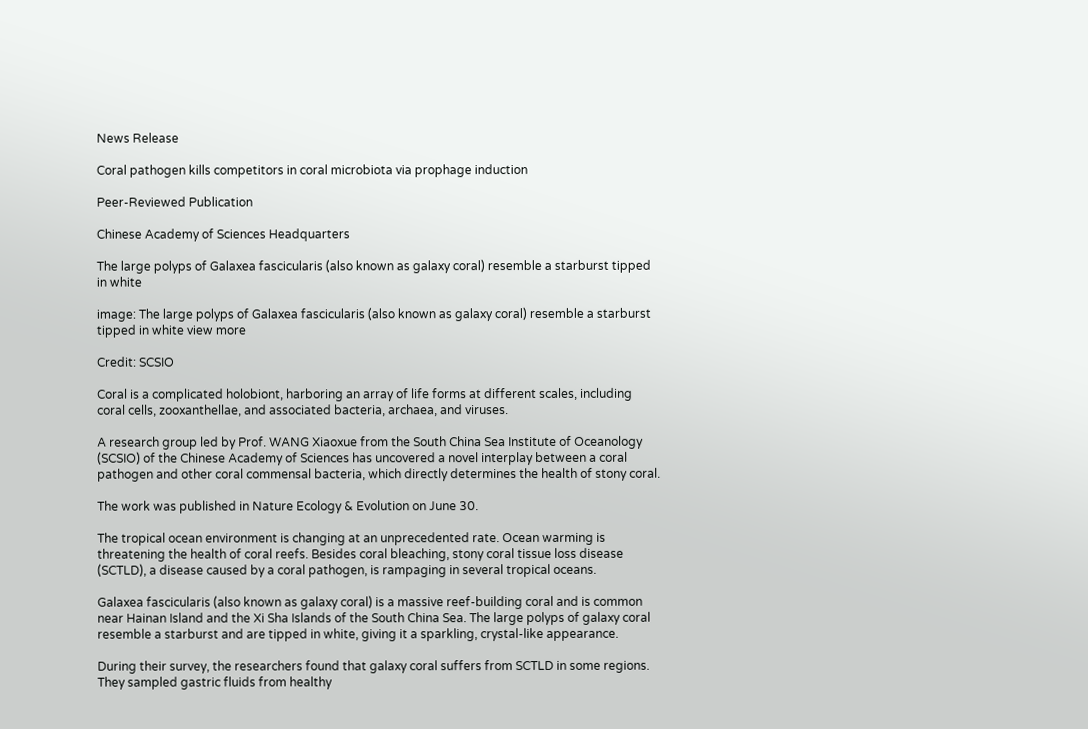News Release

Coral pathogen kills competitors in coral microbiota via prophage induction

Peer-Reviewed Publication

Chinese Academy of Sciences Headquarters

The large polyps of Galaxea fascicularis (also known as galaxy coral) resemble a starburst tipped in white

image: The large polyps of Galaxea fascicularis (also known as galaxy coral) resemble a starburst tipped in white view more

Credit: SCSIO

Coral is a complicated holobiont, harboring an array of life forms at different scales, including coral cells, zooxanthellae, and associated bacteria, archaea, and viruses.

A research group led by Prof. WANG Xiaoxue from the South China Sea Institute of Oceanology (SCSIO) of the Chinese Academy of Sciences has uncovered a novel interplay between a coral pathogen and other coral commensal bacteria, which directly determines the health of stony coral.

The work was published in Nature Ecology & Evolution on June 30.

The tropical ocean environment is changing at an unprecedented rate. Ocean warming is threatening the health of coral reefs. Besides coral bleaching, stony coral tissue loss disease (SCTLD), a disease caused by a coral pathogen, is rampaging in several tropical oceans.

Galaxea fascicularis (also known as galaxy coral) is a massive reef-building coral and is common near Hainan Island and the Xi Sha Islands of the South China Sea. The large polyps of galaxy coral resemble a starburst and are tipped in white, giving it a sparkling, crystal-like appearance.

During their survey, the researchers found that galaxy coral suffers from SCTLD in some regions. They sampled gastric fluids from healthy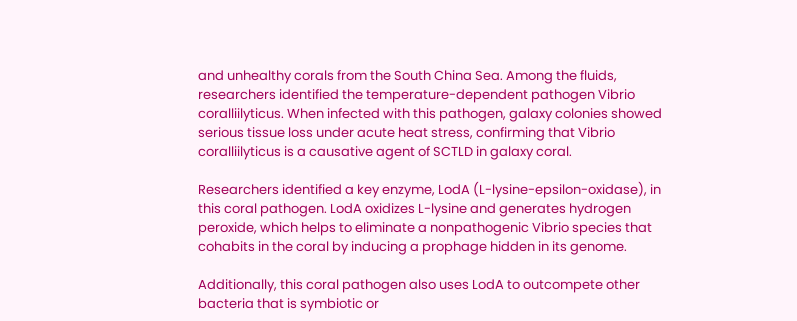and unhealthy corals from the South China Sea. Among the fluids, researchers identified the temperature-dependent pathogen Vibrio coralliilyticus. When infected with this pathogen, galaxy colonies showed serious tissue loss under acute heat stress, confirming that Vibrio coralliilyticus is a causative agent of SCTLD in galaxy coral.

Researchers identified a key enzyme, LodA (L-lysine-epsilon-oxidase), in this coral pathogen. LodA oxidizes L-lysine and generates hydrogen peroxide, which helps to eliminate a nonpathogenic Vibrio species that cohabits in the coral by inducing a prophage hidden in its genome.

Additionally, this coral pathogen also uses LodA to outcompete other bacteria that is symbiotic or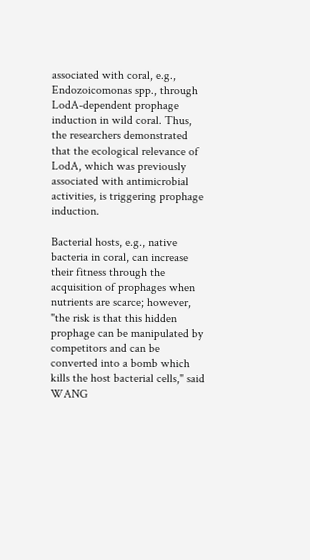associated with coral, e.g., Endozoicomonas spp., through LodA-dependent prophage induction in wild coral. Thus, the researchers demonstrated that the ecological relevance of LodA, which was previously associated with antimicrobial activities, is triggering prophage induction.

Bacterial hosts, e.g., native bacteria in coral, can increase their fitness through the acquisition of prophages when nutrients are scarce; however, "the risk is that this hidden prophage can be manipulated by competitors and can be converted into a bomb which kills the host bacterial cells," said WANG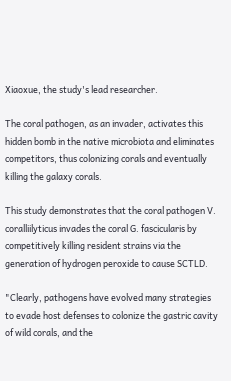Xiaoxue, the study's lead researcher.

The coral pathogen, as an invader, activates this hidden bomb in the native microbiota and eliminates competitors, thus colonizing corals and eventually killing the galaxy corals.

This study demonstrates that the coral pathogen V. coralliilyticus invades the coral G. fascicularis by competitively killing resident strains via the generation of hydrogen peroxide to cause SCTLD.

"Clearly, pathogens have evolved many strategies to evade host defenses to colonize the gastric cavity of wild corals, and the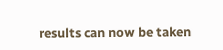results can now be taken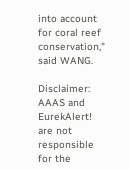into account for coral reef conservation," said WANG.

Disclaimer: AAAS and EurekAlert! are not responsible for the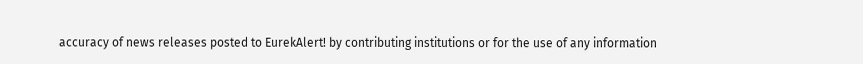accuracy of news releases posted to EurekAlert! by contributing institutions or for the use of any information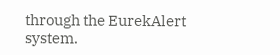through the EurekAlert system.